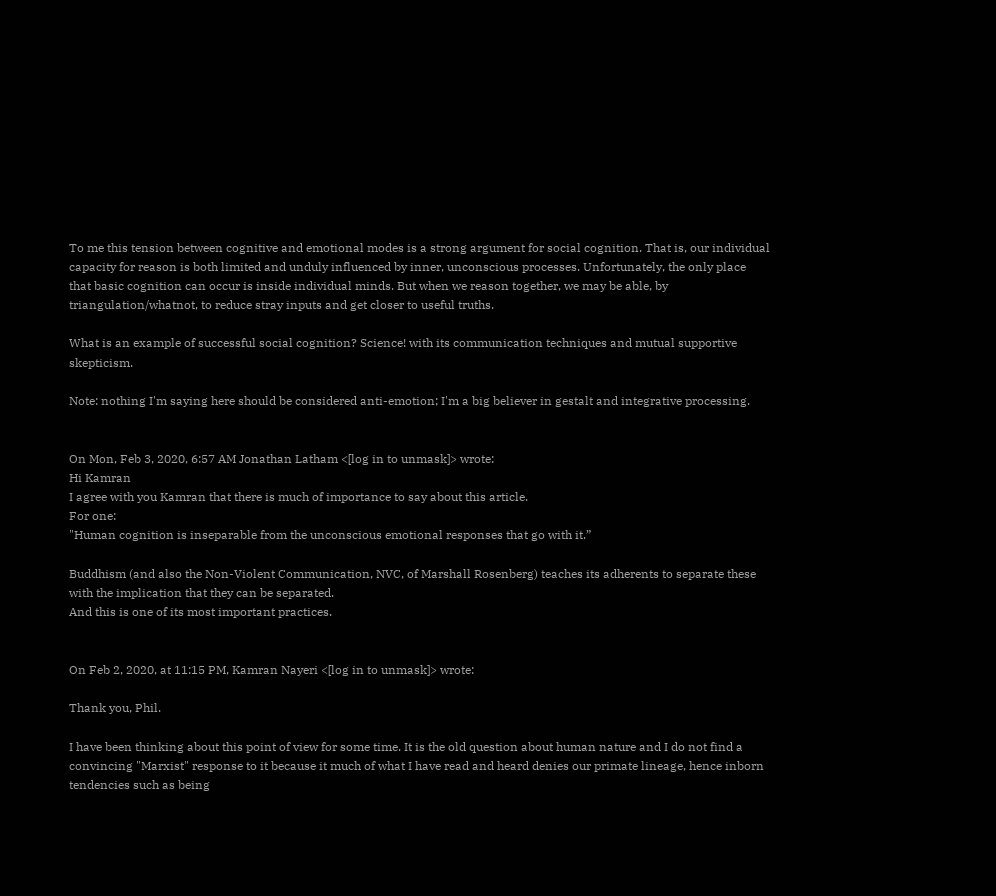To me this tension between cognitive and emotional modes is a strong argument for social cognition. That is, our individual capacity for reason is both limited and unduly influenced by inner, unconscious processes. Unfortunately, the only place that basic cognition can occur is inside individual minds. But when we reason together, we may be able, by triangulation/whatnot, to reduce stray inputs and get closer to useful truths.

What is an example of successful social cognition? Science! with its communication techniques and mutual supportive skepticism.

Note: nothing I'm saying here should be considered anti-emotion; I'm a big believer in gestalt and integrative processing.


On Mon, Feb 3, 2020, 6:57 AM Jonathan Latham <[log in to unmask]> wrote:
Hi Kamran
I agree with you Kamran that there is much of importance to say about this article.
For one:
"Human cognition is inseparable from the unconscious emotional responses that go with it.”

Buddhism (and also the Non-Violent Communication, NVC, of Marshall Rosenberg) teaches its adherents to separate these with the implication that they can be separated.
And this is one of its most important practices.


On Feb 2, 2020, at 11:15 PM, Kamran Nayeri <[log in to unmask]> wrote:

Thank you, Phil.

I have been thinking about this point of view for some time. It is the old question about human nature and I do not find a convincing "Marxist" response to it because it much of what I have read and heard denies our primate lineage, hence inborn tendencies such as being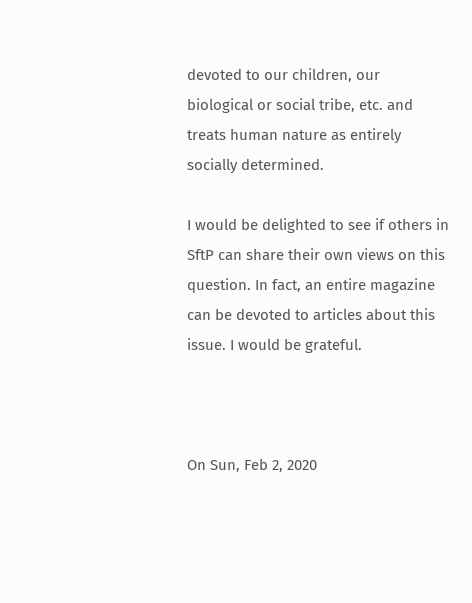devoted to our children, our biological or social tribe, etc. and treats human nature as entirely socially determined.

I would be delighted to see if others in SftP can share their own views on this question. In fact, an entire magazine can be devoted to articles about this issue. I would be grateful.



On Sun, Feb 2, 2020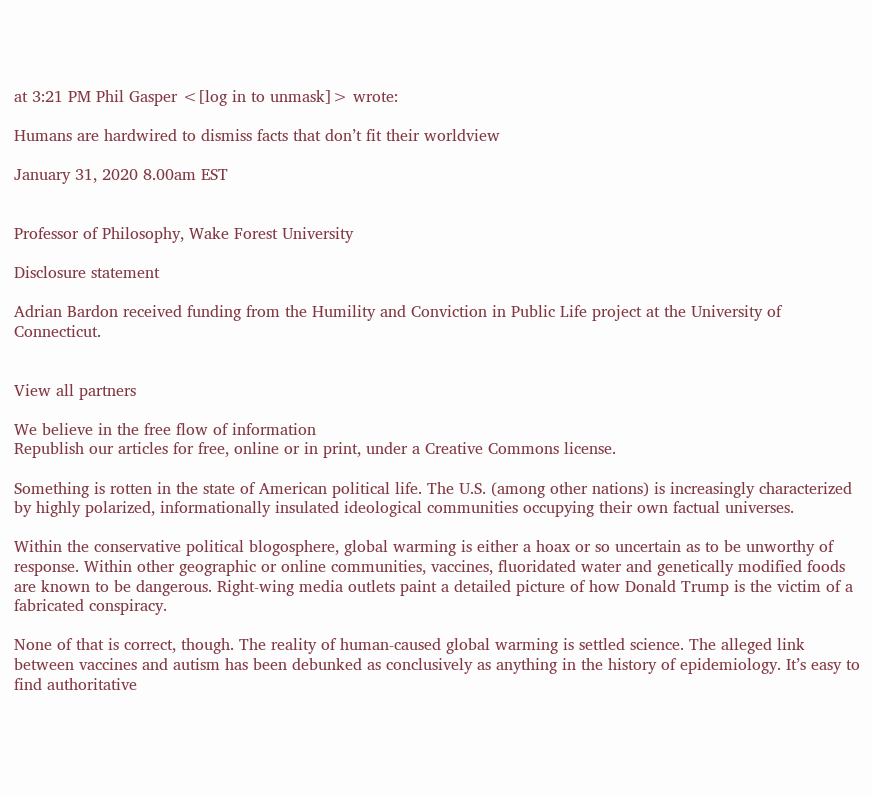at 3:21 PM Phil Gasper <[log in to unmask]> wrote:

Humans are hardwired to dismiss facts that don’t fit their worldview

January 31, 2020 8.00am EST


Professor of Philosophy, Wake Forest University

Disclosure statement

Adrian Bardon received funding from the Humility and Conviction in Public Life project at the University of Connecticut.


View all partners

We believe in the free flow of information
Republish our articles for free, online or in print, under a Creative Commons license.

Something is rotten in the state of American political life. The U.S. (among other nations) is increasingly characterized by highly polarized, informationally insulated ideological communities occupying their own factual universes.

Within the conservative political blogosphere, global warming is either a hoax or so uncertain as to be unworthy of response. Within other geographic or online communities, vaccines, fluoridated water and genetically modified foods are known to be dangerous. Right-wing media outlets paint a detailed picture of how Donald Trump is the victim of a fabricated conspiracy.

None of that is correct, though. The reality of human-caused global warming is settled science. The alleged link between vaccines and autism has been debunked as conclusively as anything in the history of epidemiology. It’s easy to find authoritative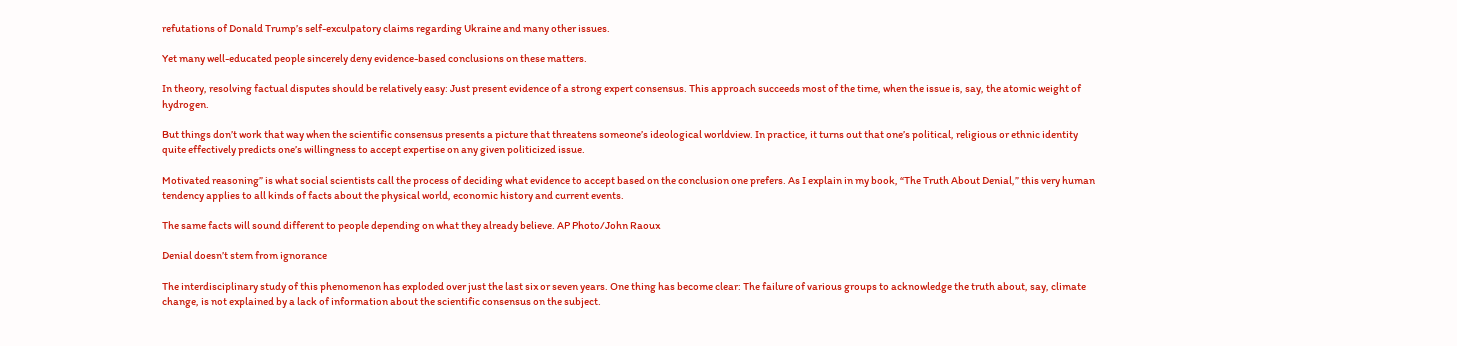refutations of Donald Trump’s self-exculpatory claims regarding Ukraine and many other issues.

Yet many well-educated people sincerely deny evidence-based conclusions on these matters.

In theory, resolving factual disputes should be relatively easy: Just present evidence of a strong expert consensus. This approach succeeds most of the time, when the issue is, say, the atomic weight of hydrogen.

But things don’t work that way when the scientific consensus presents a picture that threatens someone’s ideological worldview. In practice, it turns out that one’s political, religious or ethnic identity quite effectively predicts one’s willingness to accept expertise on any given politicized issue.

Motivated reasoning” is what social scientists call the process of deciding what evidence to accept based on the conclusion one prefers. As I explain in my book, “The Truth About Denial,” this very human tendency applies to all kinds of facts about the physical world, economic history and current events.

The same facts will sound different to people depending on what they already believe. AP Photo/John Raoux

Denial doesn’t stem from ignorance

The interdisciplinary study of this phenomenon has exploded over just the last six or seven years. One thing has become clear: The failure of various groups to acknowledge the truth about, say, climate change, is not explained by a lack of information about the scientific consensus on the subject.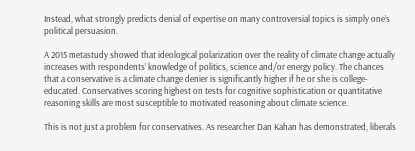Instead, what strongly predicts denial of expertise on many controversial topics is simply one’s political persuasion.

A 2015 metastudy showed that ideological polarization over the reality of climate change actually increases with respondents’ knowledge of politics, science and/or energy policy. The chances that a conservative is a climate change denier is significantly higher if he or she is college-educated. Conservatives scoring highest on tests for cognitive sophistication or quantitative reasoning skills are most susceptible to motivated reasoning about climate science.

This is not just a problem for conservatives. As researcher Dan Kahan has demonstrated, liberals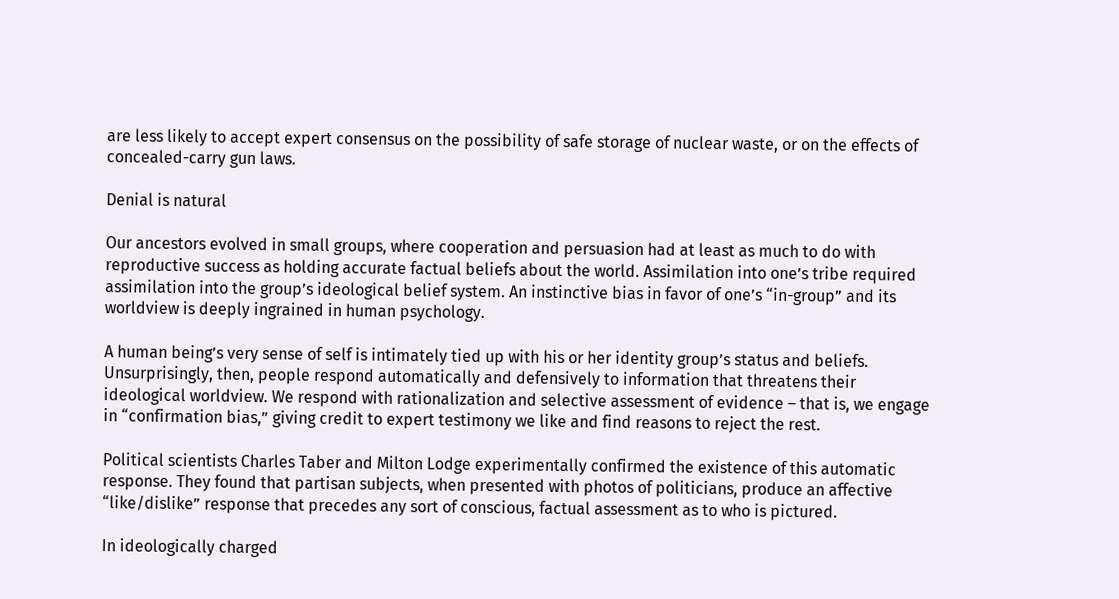are less likely to accept expert consensus on the possibility of safe storage of nuclear waste, or on the effects of concealed-carry gun laws.

Denial is natural

Our ancestors evolved in small groups, where cooperation and persuasion had at least as much to do with reproductive success as holding accurate factual beliefs about the world. Assimilation into one’s tribe required assimilation into the group’s ideological belief system. An instinctive bias in favor of one’s “in-group” and its worldview is deeply ingrained in human psychology.

A human being’s very sense of self is intimately tied up with his or her identity group’s status and beliefs. Unsurprisingly, then, people respond automatically and defensively to information that threatens their ideological worldview. We respond with rationalization and selective assessment of evidence – that is, we engage in “confirmation bias,” giving credit to expert testimony we like and find reasons to reject the rest.

Political scientists Charles Taber and Milton Lodge experimentally confirmed the existence of this automatic response. They found that partisan subjects, when presented with photos of politicians, produce an affective “like/dislike” response that precedes any sort of conscious, factual assessment as to who is pictured.

In ideologically charged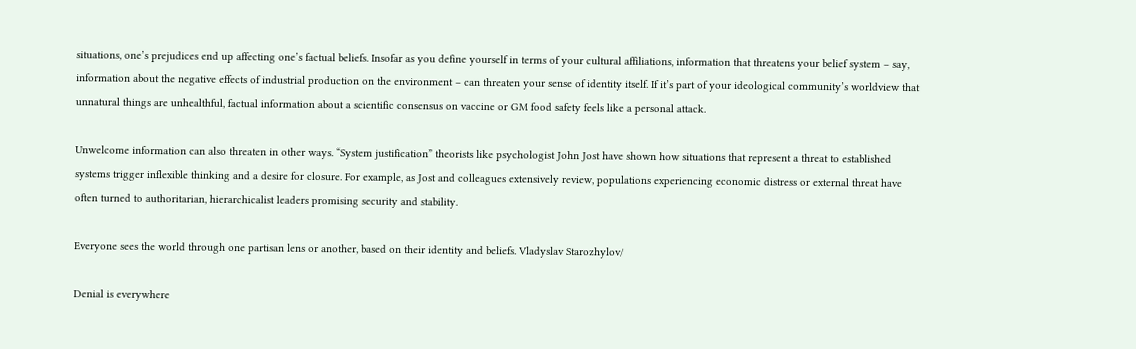situations, one’s prejudices end up affecting one’s factual beliefs. Insofar as you define yourself in terms of your cultural affiliations, information that threatens your belief system – say, information about the negative effects of industrial production on the environment – can threaten your sense of identity itself. If it’s part of your ideological community’s worldview that unnatural things are unhealthful, factual information about a scientific consensus on vaccine or GM food safety feels like a personal attack.

Unwelcome information can also threaten in other ways. “System justification” theorists like psychologist John Jost have shown how situations that represent a threat to established systems trigger inflexible thinking and a desire for closure. For example, as Jost and colleagues extensively review, populations experiencing economic distress or external threat have often turned to authoritarian, hierarchicalist leaders promising security and stability.

Everyone sees the world through one partisan lens or another, based on their identity and beliefs. Vladyslav Starozhylov/

Denial is everywhere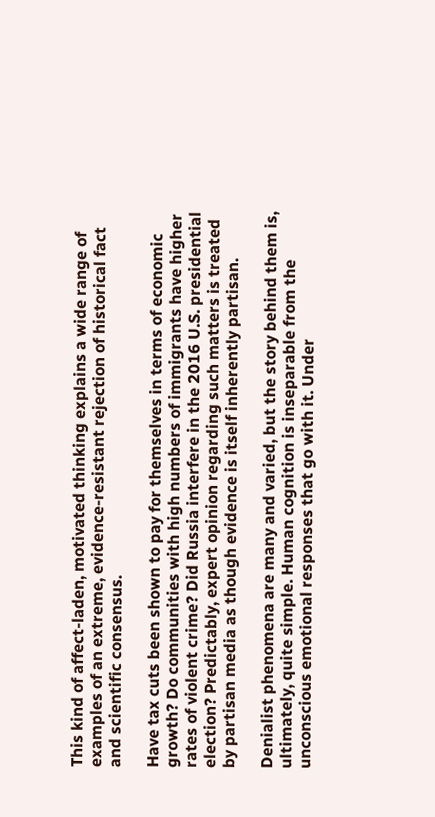This kind of affect-laden, motivated thinking explains a wide range of examples of an extreme, evidence-resistant rejection of historical fact and scientific consensus.

Have tax cuts been shown to pay for themselves in terms of economic growth? Do communities with high numbers of immigrants have higher rates of violent crime? Did Russia interfere in the 2016 U.S. presidential election? Predictably, expert opinion regarding such matters is treated by partisan media as though evidence is itself inherently partisan.

Denialist phenomena are many and varied, but the story behind them is, ultimately, quite simple. Human cognition is inseparable from the unconscious emotional responses that go with it. Under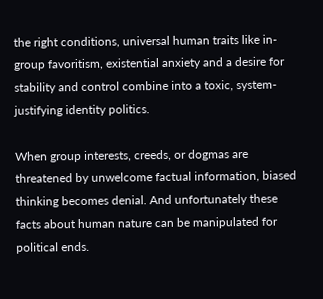the right conditions, universal human traits like in-group favoritism, existential anxiety and a desire for stability and control combine into a toxic, system-justifying identity politics.

When group interests, creeds, or dogmas are threatened by unwelcome factual information, biased thinking becomes denial. And unfortunately these facts about human nature can be manipulated for political ends.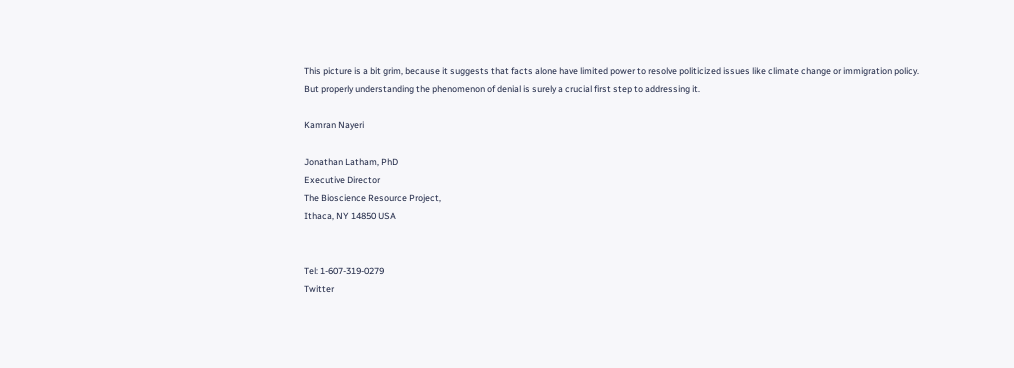This picture is a bit grim, because it suggests that facts alone have limited power to resolve politicized issues like climate change or immigration policy. But properly understanding the phenomenon of denial is surely a crucial first step to addressing it.

Kamran Nayeri

Jonathan Latham, PhD
Executive Director
The Bioscience Resource Project,
Ithaca, NY 14850 USA


Tel: 1-607-319-0279
Twitter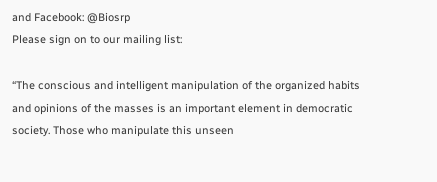and Facebook: @Biosrp
Please sign on to our mailing list:

“The conscious and intelligent manipulation of the organized habits and opinions of the masses is an important element in democratic society. Those who manipulate this unseen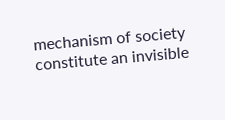mechanism of society constitute an invisible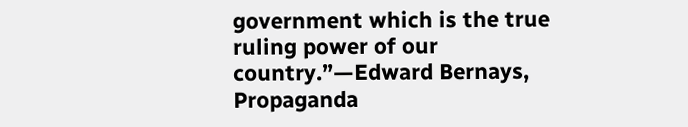government which is the true ruling power of our country.”—Edward Bernays, Propaganda